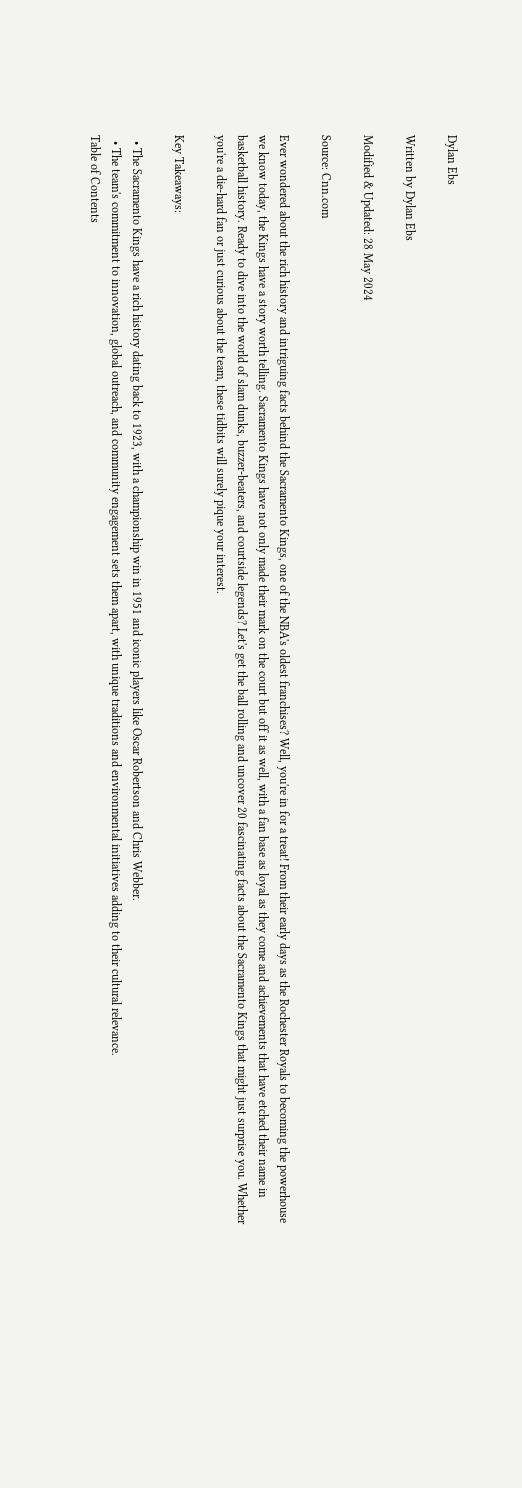Dylan Ebs

Written by Dylan Ebs

Modified & Updated: 28 May 2024

Source: Cnn.com

Ever wondered about the rich history and intriguing facts behind the Sacramento Kings, one of the NBA's oldest franchises? Well, you're in for a treat! From their early days as the Rochester Royals to becoming the powerhouse we know today, the Kings have a story worth telling. Sacramento Kings have not only made their mark on the court but off it as well, with a fan base as loyal as they come and achievements that have etched their name in basketball history. Ready to dive into the world of slam dunks, buzzer-beaters, and courtside legends? Let's get the ball rolling and uncover 20 fascinating facts about the Sacramento Kings that might just surprise you. Whether you're a die-hard fan or just curious about the team, these tidbits will surely pique your interest.

Key Takeaways:

  • The Sacramento Kings have a rich history dating back to 1923, with a championship win in 1951 and iconic players like Oscar Robertson and Chris Webber.
  • The team's commitment to innovation, global outreach, and community engagement sets them apart, with unique traditions and environmental initiatives adding to their cultural relevance.
Table of Contents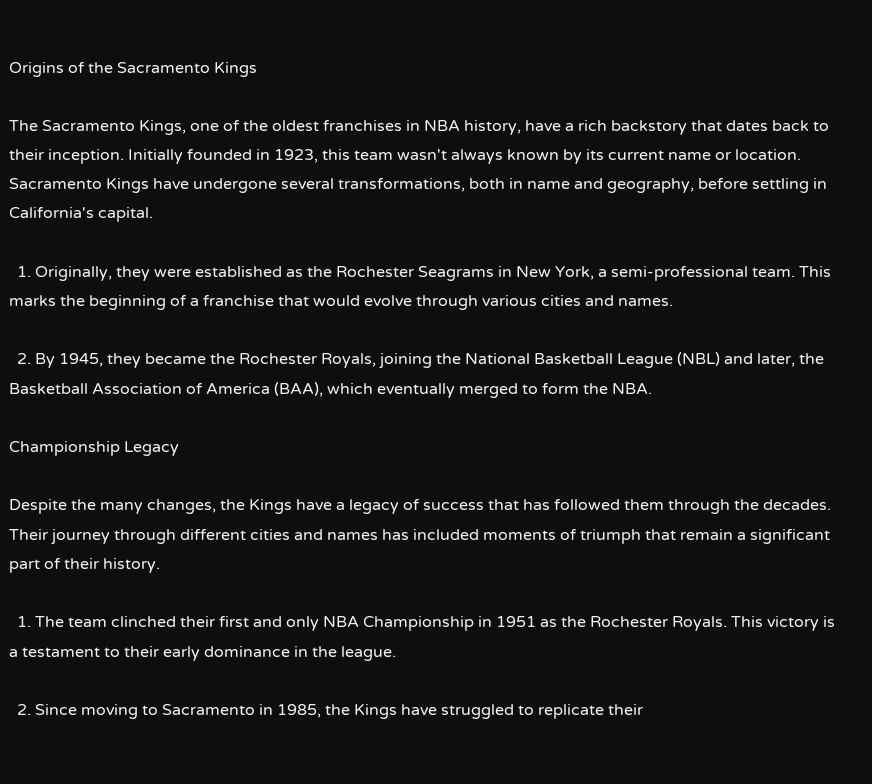Origins of the Sacramento Kings

The Sacramento Kings, one of the oldest franchises in NBA history, have a rich backstory that dates back to their inception. Initially founded in 1923, this team wasn't always known by its current name or location. Sacramento Kings have undergone several transformations, both in name and geography, before settling in California's capital.

  1. Originally, they were established as the Rochester Seagrams in New York, a semi-professional team. This marks the beginning of a franchise that would evolve through various cities and names.

  2. By 1945, they became the Rochester Royals, joining the National Basketball League (NBL) and later, the Basketball Association of America (BAA), which eventually merged to form the NBA.

Championship Legacy

Despite the many changes, the Kings have a legacy of success that has followed them through the decades. Their journey through different cities and names has included moments of triumph that remain a significant part of their history.

  1. The team clinched their first and only NBA Championship in 1951 as the Rochester Royals. This victory is a testament to their early dominance in the league.

  2. Since moving to Sacramento in 1985, the Kings have struggled to replicate their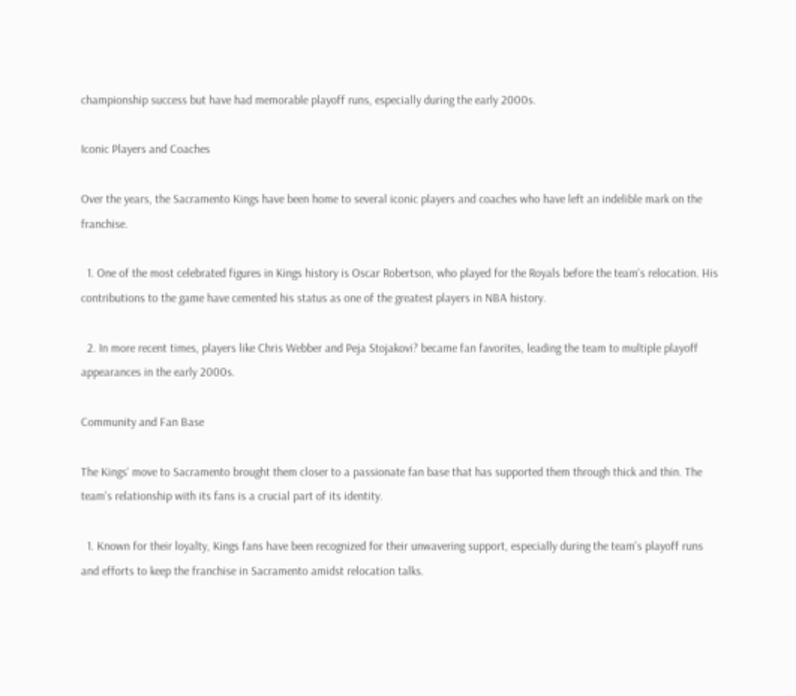championship success but have had memorable playoff runs, especially during the early 2000s.

Iconic Players and Coaches

Over the years, the Sacramento Kings have been home to several iconic players and coaches who have left an indelible mark on the franchise.

  1. One of the most celebrated figures in Kings history is Oscar Robertson, who played for the Royals before the team's relocation. His contributions to the game have cemented his status as one of the greatest players in NBA history.

  2. In more recent times, players like Chris Webber and Peja Stojakovi? became fan favorites, leading the team to multiple playoff appearances in the early 2000s.

Community and Fan Base

The Kings' move to Sacramento brought them closer to a passionate fan base that has supported them through thick and thin. The team's relationship with its fans is a crucial part of its identity.

  1. Known for their loyalty, Kings fans have been recognized for their unwavering support, especially during the team's playoff runs and efforts to keep the franchise in Sacramento amidst relocation talks.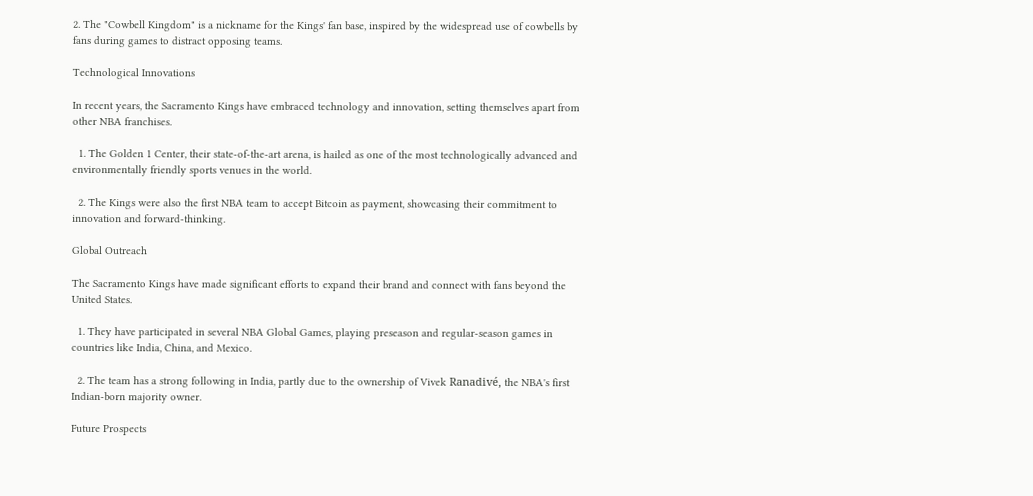2. The "Cowbell Kingdom" is a nickname for the Kings' fan base, inspired by the widespread use of cowbells by fans during games to distract opposing teams.

Technological Innovations

In recent years, the Sacramento Kings have embraced technology and innovation, setting themselves apart from other NBA franchises.

  1. The Golden 1 Center, their state-of-the-art arena, is hailed as one of the most technologically advanced and environmentally friendly sports venues in the world.

  2. The Kings were also the first NBA team to accept Bitcoin as payment, showcasing their commitment to innovation and forward-thinking.

Global Outreach

The Sacramento Kings have made significant efforts to expand their brand and connect with fans beyond the United States.

  1. They have participated in several NBA Global Games, playing preseason and regular-season games in countries like India, China, and Mexico.

  2. The team has a strong following in India, partly due to the ownership of Vivek Ranadivé, the NBA's first Indian-born majority owner.

Future Prospects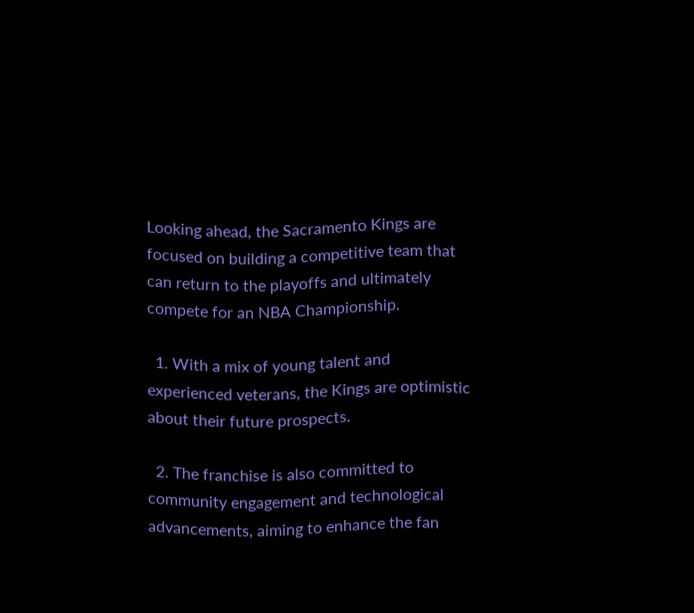Looking ahead, the Sacramento Kings are focused on building a competitive team that can return to the playoffs and ultimately compete for an NBA Championship.

  1. With a mix of young talent and experienced veterans, the Kings are optimistic about their future prospects.

  2. The franchise is also committed to community engagement and technological advancements, aiming to enhance the fan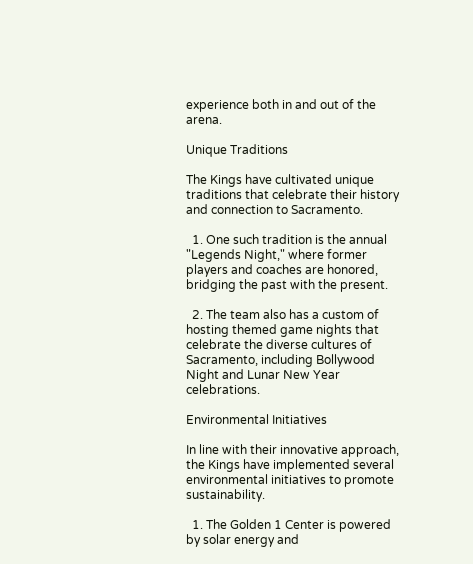experience both in and out of the arena.

Unique Traditions

The Kings have cultivated unique traditions that celebrate their history and connection to Sacramento.

  1. One such tradition is the annual "Legends Night," where former players and coaches are honored, bridging the past with the present.

  2. The team also has a custom of hosting themed game nights that celebrate the diverse cultures of Sacramento, including Bollywood Night and Lunar New Year celebrations.

Environmental Initiatives

In line with their innovative approach, the Kings have implemented several environmental initiatives to promote sustainability.

  1. The Golden 1 Center is powered by solar energy and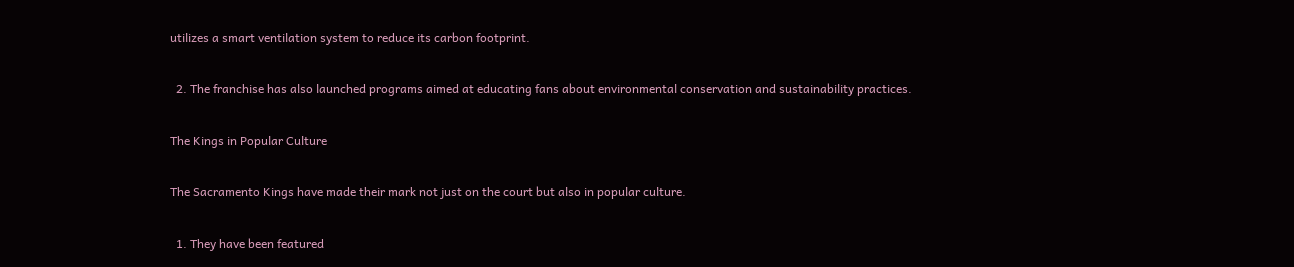utilizes a smart ventilation system to reduce its carbon footprint.

  2. The franchise has also launched programs aimed at educating fans about environmental conservation and sustainability practices.

The Kings in Popular Culture

The Sacramento Kings have made their mark not just on the court but also in popular culture.

  1. They have been featured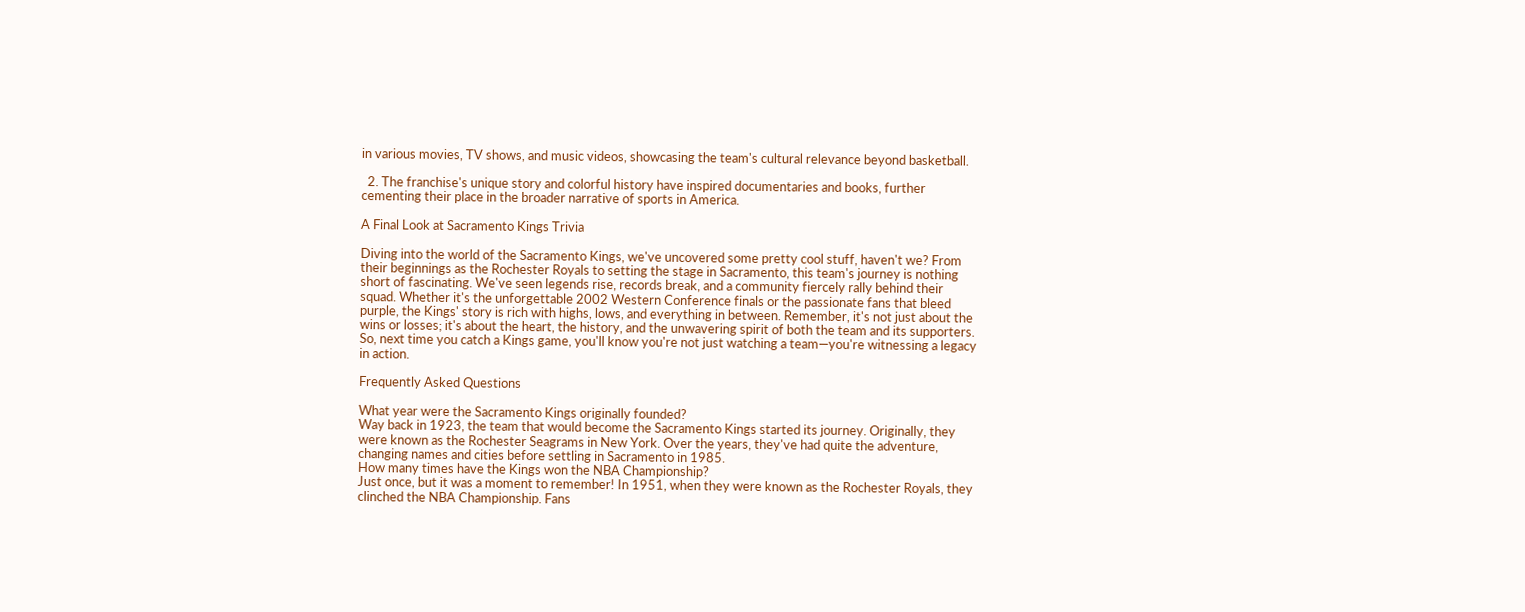in various movies, TV shows, and music videos, showcasing the team's cultural relevance beyond basketball.

  2. The franchise's unique story and colorful history have inspired documentaries and books, further cementing their place in the broader narrative of sports in America.

A Final Look at Sacramento Kings Trivia

Diving into the world of the Sacramento Kings, we've uncovered some pretty cool stuff, haven't we? From their beginnings as the Rochester Royals to setting the stage in Sacramento, this team's journey is nothing short of fascinating. We've seen legends rise, records break, and a community fiercely rally behind their squad. Whether it's the unforgettable 2002 Western Conference finals or the passionate fans that bleed purple, the Kings' story is rich with highs, lows, and everything in between. Remember, it's not just about the wins or losses; it's about the heart, the history, and the unwavering spirit of both the team and its supporters. So, next time you catch a Kings game, you'll know you're not just watching a team—you're witnessing a legacy in action.

Frequently Asked Questions

What year were the Sacramento Kings originally founded?
Way back in 1923, the team that would become the Sacramento Kings started its journey. Originally, they were known as the Rochester Seagrams in New York. Over the years, they've had quite the adventure, changing names and cities before settling in Sacramento in 1985.
How many times have the Kings won the NBA Championship?
Just once, but it was a moment to remember! In 1951, when they were known as the Rochester Royals, they clinched the NBA Championship. Fans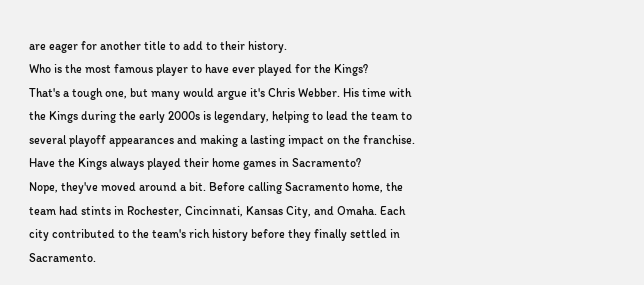are eager for another title to add to their history.
Who is the most famous player to have ever played for the Kings?
That's a tough one, but many would argue it's Chris Webber. His time with the Kings during the early 2000s is legendary, helping to lead the team to several playoff appearances and making a lasting impact on the franchise.
Have the Kings always played their home games in Sacramento?
Nope, they've moved around a bit. Before calling Sacramento home, the team had stints in Rochester, Cincinnati, Kansas City, and Omaha. Each city contributed to the team's rich history before they finally settled in Sacramento.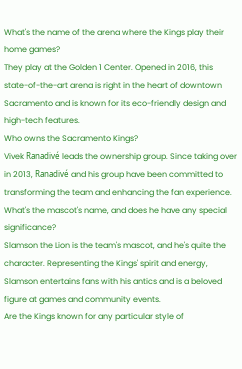What's the name of the arena where the Kings play their home games?
They play at the Golden 1 Center. Opened in 2016, this state-of-the-art arena is right in the heart of downtown Sacramento and is known for its eco-friendly design and high-tech features.
Who owns the Sacramento Kings?
Vivek Ranadivé leads the ownership group. Since taking over in 2013, Ranadivé and his group have been committed to transforming the team and enhancing the fan experience.
What's the mascot's name, and does he have any special significance?
Slamson the Lion is the team's mascot, and he's quite the character. Representing the Kings' spirit and energy, Slamson entertains fans with his antics and is a beloved figure at games and community events.
Are the Kings known for any particular style of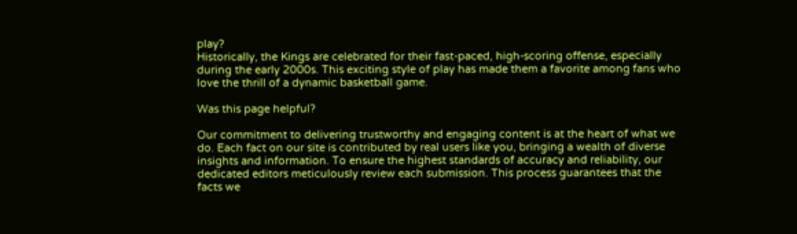play?
Historically, the Kings are celebrated for their fast-paced, high-scoring offense, especially during the early 2000s. This exciting style of play has made them a favorite among fans who love the thrill of a dynamic basketball game.

Was this page helpful?

Our commitment to delivering trustworthy and engaging content is at the heart of what we do. Each fact on our site is contributed by real users like you, bringing a wealth of diverse insights and information. To ensure the highest standards of accuracy and reliability, our dedicated editors meticulously review each submission. This process guarantees that the facts we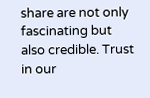share are not only fascinating but also credible. Trust in our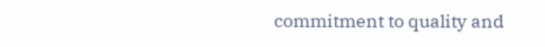commitment to quality and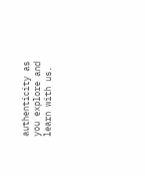authenticity as you explore and learn with us.